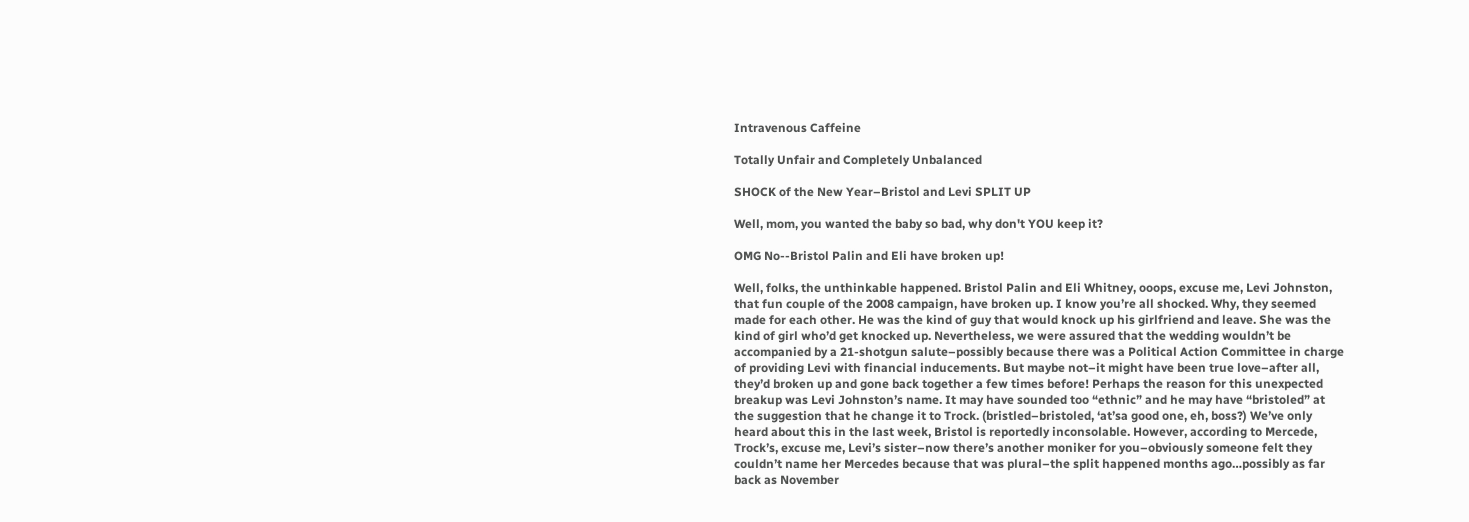Intravenous Caffeine

Totally Unfair and Completely Unbalanced

SHOCK of the New Year–Bristol and Levi SPLIT UP

Well, mom, you wanted the baby so bad, why don't YOU keep it?

OMG No--Bristol Palin and Eli have broken up!

Well, folks, the unthinkable happened. Bristol Palin and Eli Whitney, ooops, excuse me, Levi Johnston, that fun couple of the 2008 campaign, have broken up. I know you’re all shocked. Why, they seemed made for each other. He was the kind of guy that would knock up his girlfriend and leave. She was the kind of girl who’d get knocked up. Nevertheless, we were assured that the wedding wouldn’t be accompanied by a 21-shotgun salute–possibly because there was a Political Action Committee in charge of providing Levi with financial inducements. But maybe not–it might have been true love–after all, they’d broken up and gone back together a few times before! Perhaps the reason for this unexpected breakup was Levi Johnston’s name. It may have sounded too “ethnic” and he may have “bristoled” at the suggestion that he change it to Trock. (bristled–bristoled, ‘at’sa good one, eh, boss?) We’ve only heard about this in the last week, Bristol is reportedly inconsolable. However, according to Mercede, Trock’s, excuse me, Levi’s sister–now there’s another moniker for you–obviously someone felt they couldn’t name her Mercedes because that was plural–the split happened months ago…possibly as far back as November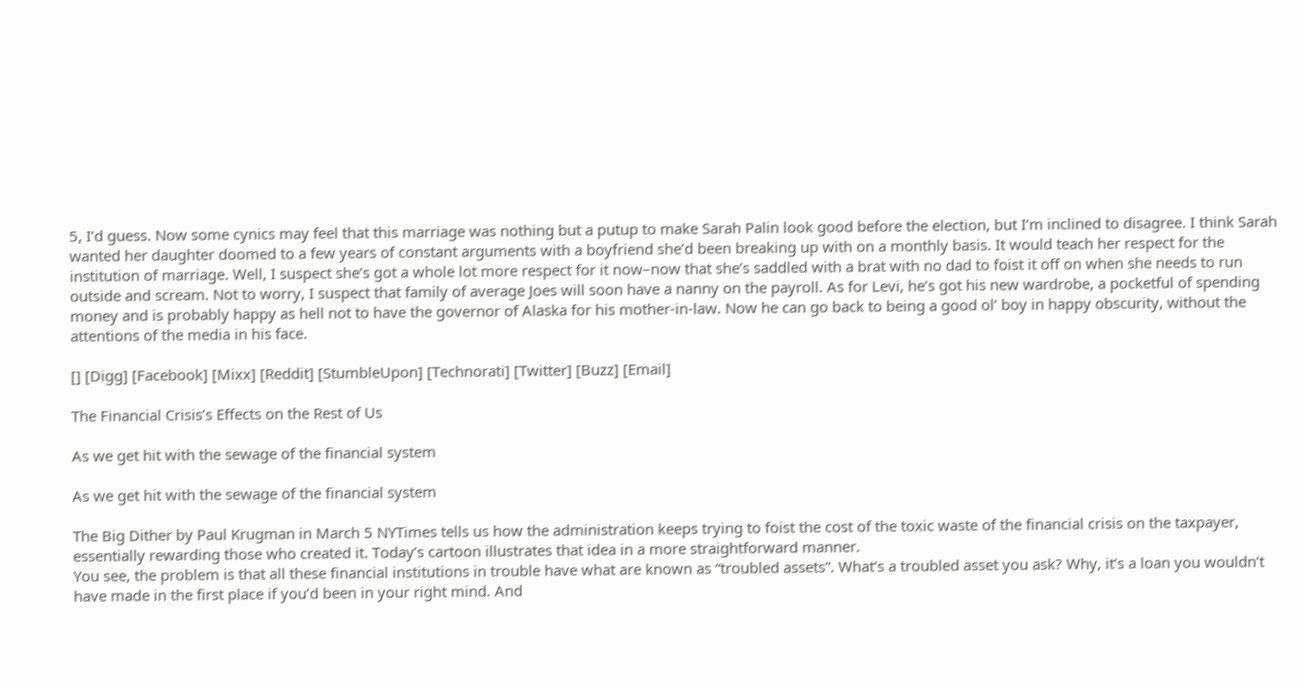5, I’d guess. Now some cynics may feel that this marriage was nothing but a putup to make Sarah Palin look good before the election, but I’m inclined to disagree. I think Sarah wanted her daughter doomed to a few years of constant arguments with a boyfriend she’d been breaking up with on a monthly basis. It would teach her respect for the institution of marriage. Well, I suspect she’s got a whole lot more respect for it now–now that she’s saddled with a brat with no dad to foist it off on when she needs to run outside and scream. Not to worry, I suspect that family of average Joes will soon have a nanny on the payroll. As for Levi, he’s got his new wardrobe, a pocketful of spending money and is probably happy as hell not to have the governor of Alaska for his mother-in-law. Now he can go back to being a good ol’ boy in happy obscurity, without the attentions of the media in his face.

[] [Digg] [Facebook] [Mixx] [Reddit] [StumbleUpon] [Technorati] [Twitter] [Buzz] [Email]

The Financial Crisis’s Effects on the Rest of Us

As we get hit with the sewage of the financial system

As we get hit with the sewage of the financial system

The Big Dither by Paul Krugman in March 5 NYTimes tells us how the administration keeps trying to foist the cost of the toxic waste of the financial crisis on the taxpayer, essentially rewarding those who created it. Today’s cartoon illustrates that idea in a more straightforward manner.
You see, the problem is that all these financial institutions in trouble have what are known as “troubled assets”. What’s a troubled asset you ask? Why, it’s a loan you wouldn’t have made in the first place if you’d been in your right mind. And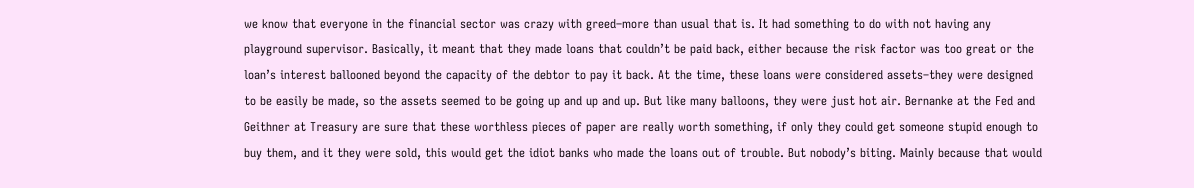we know that everyone in the financial sector was crazy with greed–more than usual that is. It had something to do with not having any playground supervisor. Basically, it meant that they made loans that couldn’t be paid back, either because the risk factor was too great or the loan’s interest ballooned beyond the capacity of the debtor to pay it back. At the time, these loans were considered assets–they were designed to be easily be made, so the assets seemed to be going up and up and up. But like many balloons, they were just hot air. Bernanke at the Fed and Geithner at Treasury are sure that these worthless pieces of paper are really worth something, if only they could get someone stupid enough to buy them, and it they were sold, this would get the idiot banks who made the loans out of trouble. But nobody’s biting. Mainly because that would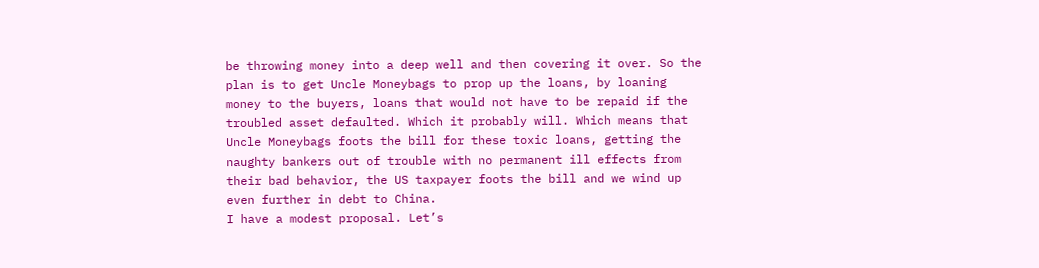be throwing money into a deep well and then covering it over. So the plan is to get Uncle Moneybags to prop up the loans, by loaning money to the buyers, loans that would not have to be repaid if the troubled asset defaulted. Which it probably will. Which means that Uncle Moneybags foots the bill for these toxic loans, getting the naughty bankers out of trouble with no permanent ill effects from their bad behavior, the US taxpayer foots the bill and we wind up even further in debt to China.
I have a modest proposal. Let’s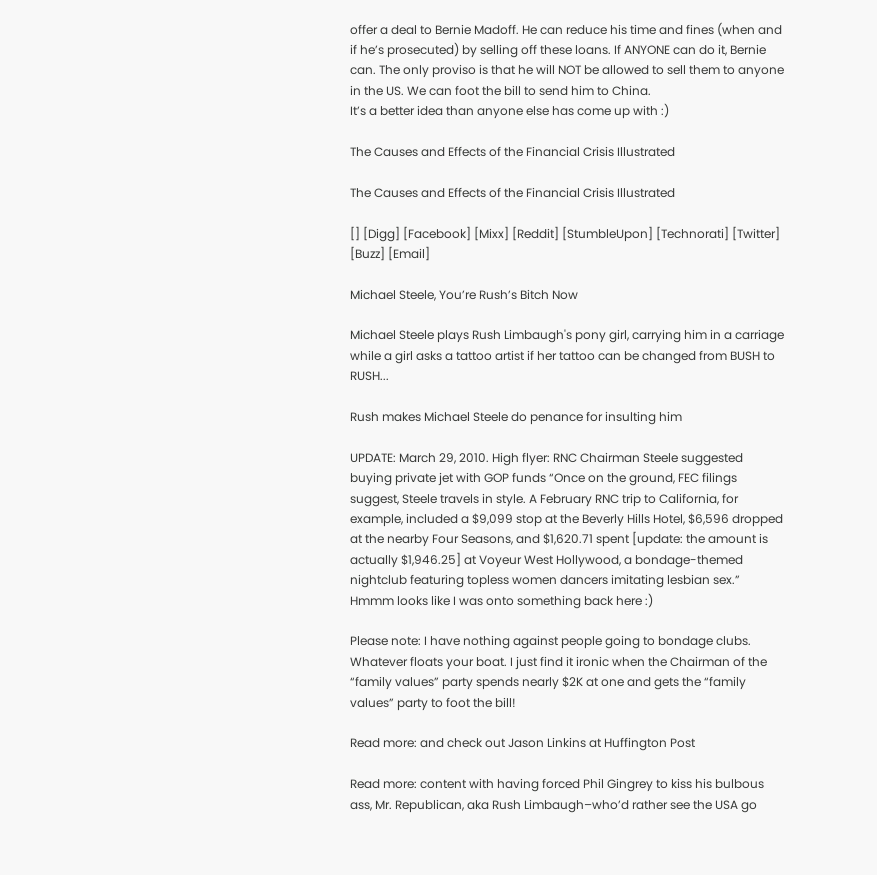offer a deal to Bernie Madoff. He can reduce his time and fines (when and if he’s prosecuted) by selling off these loans. If ANYONE can do it, Bernie can. The only proviso is that he will NOT be allowed to sell them to anyone in the US. We can foot the bill to send him to China.
It’s a better idea than anyone else has come up with :)

The Causes and Effects of the Financial Crisis Illustrated

The Causes and Effects of the Financial Crisis Illustrated

[] [Digg] [Facebook] [Mixx] [Reddit] [StumbleUpon] [Technorati] [Twitter] [Buzz] [Email]

Michael Steele, You’re Rush’s Bitch Now

Michael Steele plays Rush Limbaugh's pony girl, carrying him in a carriage while a girl asks a tattoo artist if her tattoo can be changed from BUSH to RUSH...

Rush makes Michael Steele do penance for insulting him

UPDATE: March 29, 2010. High flyer: RNC Chairman Steele suggested buying private jet with GOP funds “Once on the ground, FEC filings suggest, Steele travels in style. A February RNC trip to California, for example, included a $9,099 stop at the Beverly Hills Hotel, $6,596 dropped at the nearby Four Seasons, and $1,620.71 spent [update: the amount is actually $1,946.25] at Voyeur West Hollywood, a bondage-themed nightclub featuring topless women dancers imitating lesbian sex.” Hmmm looks like I was onto something back here :)

Please note: I have nothing against people going to bondage clubs. Whatever floats your boat. I just find it ironic when the Chairman of the “family values” party spends nearly $2K at one and gets the “family values” party to foot the bill!

Read more: and check out Jason Linkins at Huffington Post

Read more: content with having forced Phil Gingrey to kiss his bulbous ass, Mr. Republican, aka Rush Limbaugh–who’d rather see the USA go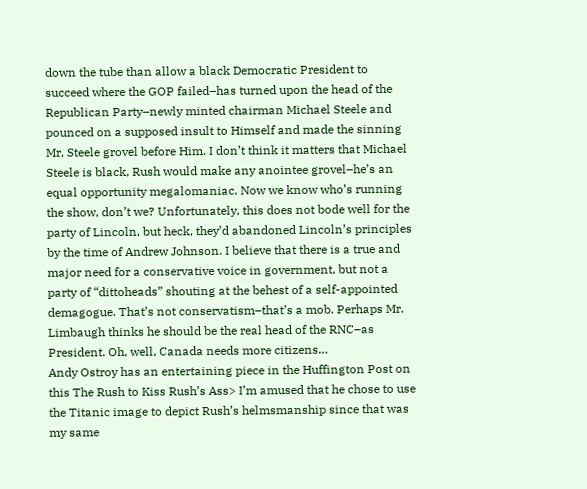down the tube than allow a black Democratic President to succeed where the GOP failed–has turned upon the head of the Republican Party–newly minted chairman Michael Steele and pounced on a supposed insult to Himself and made the sinning Mr. Steele grovel before Him. I don’t think it matters that Michael Steele is black, Rush would make any anointee grovel–he’s an equal opportunity megalomaniac. Now we know who’s running the show, don’t we? Unfortunately, this does not bode well for the party of Lincoln, but heck, they’d abandoned Lincoln’s principles by the time of Andrew Johnson. I believe that there is a true and major need for a conservative voice in government, but not a party of “dittoheads” shouting at the behest of a self-appointed demagogue. That’s not conservatism–that’s a mob. Perhaps Mr. Limbaugh thinks he should be the real head of the RNC–as President. Oh, well, Canada needs more citizens…
Andy Ostroy has an entertaining piece in the Huffington Post on this The Rush to Kiss Rush’s Ass> I’m amused that he chose to use the Titanic image to depict Rush’s helmsmanship since that was my same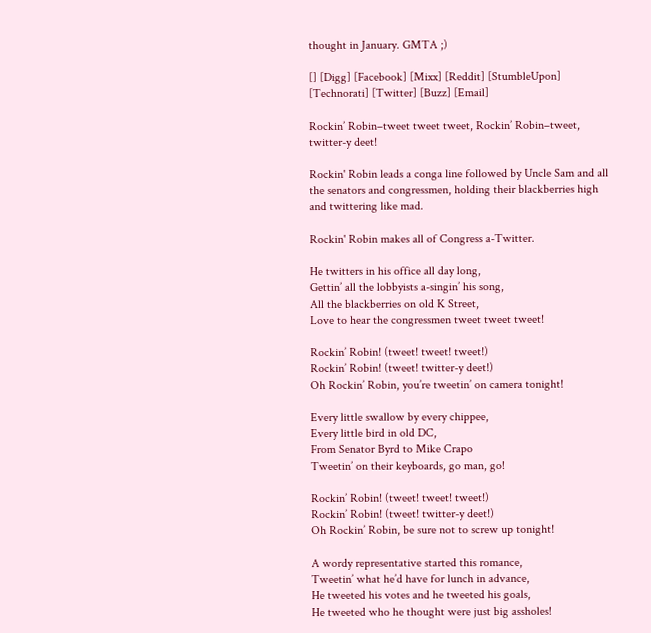thought in January. GMTA ;)

[] [Digg] [Facebook] [Mixx] [Reddit] [StumbleUpon] [Technorati] [Twitter] [Buzz] [Email]

Rockin’ Robin–tweet tweet tweet, Rockin’ Robin–tweet, twitter-y deet!

Rockin' Robin leads a conga line followed by Uncle Sam and all the senators and congressmen, holding their blackberries high and twittering like mad.

Rockin' Robin makes all of Congress a-Twitter.

He twitters in his office all day long,
Gettin’ all the lobbyists a-singin’ his song,
All the blackberries on old K Street,
Love to hear the congressmen tweet tweet tweet!

Rockin’ Robin! (tweet! tweet! tweet!)
Rockin’ Robin! (tweet! twitter-y deet!)
Oh Rockin’ Robin, you’re tweetin’ on camera tonight!

Every little swallow by every chippee,
Every little bird in old DC,
From Senator Byrd to Mike Crapo
Tweetin’ on their keyboards, go man, go!

Rockin’ Robin! (tweet! tweet! tweet!)
Rockin’ Robin! (tweet! twitter-y deet!)
Oh Rockin’ Robin, be sure not to screw up tonight!

A wordy representative started this romance,
Tweetin’ what he’d have for lunch in advance,
He tweeted his votes and he tweeted his goals,
He tweeted who he thought were just big assholes!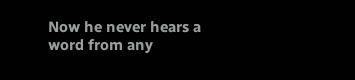Now he never hears a word from any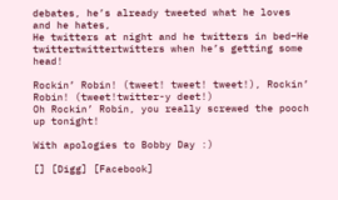debates, he’s already tweeted what he loves and he hates,
He twitters at night and he twitters in bed–He twittertwittertwitters when he’s getting some head!

Rockin’ Robin! (tweet! tweet! tweet!), Rockin’ Robin! (tweet!twitter-y deet!)
Oh Rockin’ Robin, you really screwed the pooch up tonight!

With apologies to Bobby Day :)

[] [Digg] [Facebook]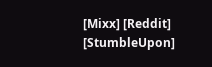[Mixx] [Reddit] [StumbleUpon]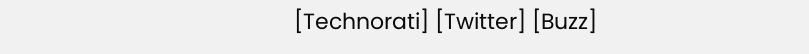[Technorati] [Twitter] [Buzz]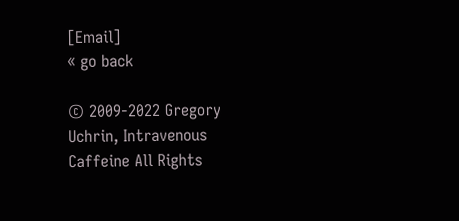[Email]
« go back

© 2009-2022 Gregory Uchrin, Intravenous Caffeine All Rights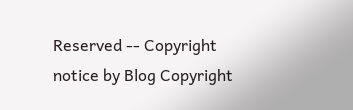Reserved -- Copyright notice by Blog Copyright